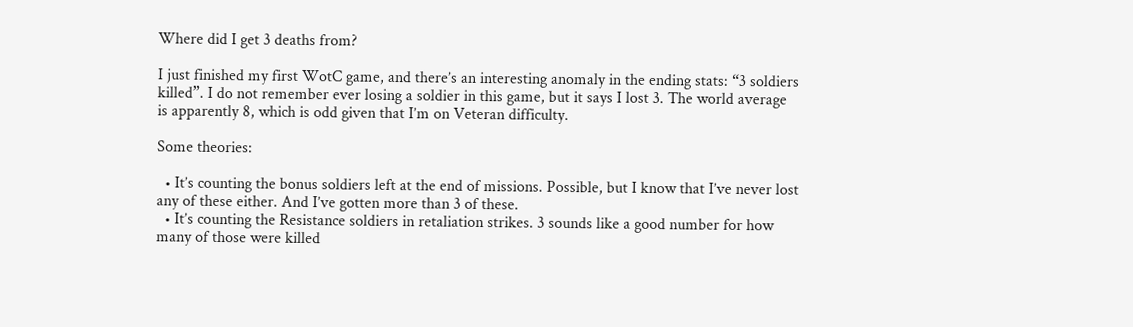Where did I get 3 deaths from?

I just finished my first WotC game, and there’s an interesting anomaly in the ending stats: “3 soldiers killed”. I do not remember ever losing a soldier in this game, but it says I lost 3. The world average is apparently 8, which is odd given that I’m on Veteran difficulty.

Some theories:

  • It’s counting the bonus soldiers left at the end of missions. Possible, but I know that I’ve never lost any of these either. And I’ve gotten more than 3 of these.
  • It’s counting the Resistance soldiers in retaliation strikes. 3 sounds like a good number for how many of those were killed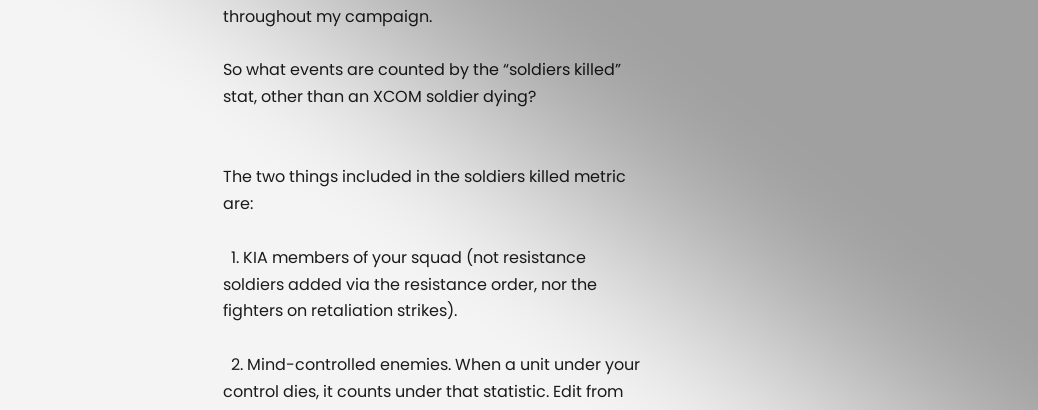throughout my campaign.

So what events are counted by the “soldiers killed” stat, other than an XCOM soldier dying?


The two things included in the soldiers killed metric are:

  1. KIA members of your squad (not resistance soldiers added via the resistance order, nor the fighters on retaliation strikes).

  2. Mind-controlled enemies. When a unit under your control dies, it counts under that statistic. Edit from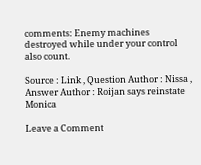comments: Enemy machines destroyed while under your control also count.

Source : Link , Question Author : Nissa , Answer Author : Roijan says reinstate Monica

Leave a Comment